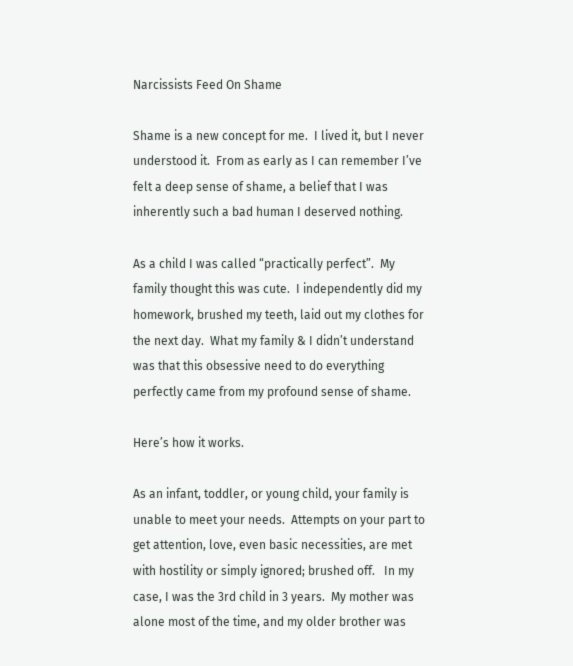Narcissists Feed On Shame

Shame is a new concept for me.  I lived it, but I never understood it.  From as early as I can remember I’ve felt a deep sense of shame, a belief that I was inherently such a bad human I deserved nothing.

As a child I was called “practically perfect”.  My family thought this was cute.  I independently did my homework, brushed my teeth, laid out my clothes for the next day.  What my family & I didn’t understand was that this obsessive need to do everything perfectly came from my profound sense of shame.

Here’s how it works.

As an infant, toddler, or young child, your family is unable to meet your needs.  Attempts on your part to get attention, love, even basic necessities, are met with hostility or simply ignored; brushed off.   In my case, I was the 3rd child in 3 years.  My mother was alone most of the time, and my older brother was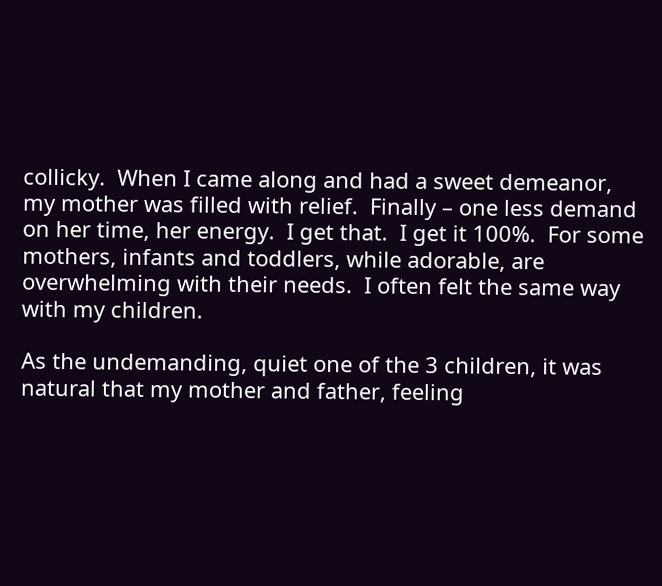collicky.  When I came along and had a sweet demeanor, my mother was filled with relief.  Finally – one less demand on her time, her energy.  I get that.  I get it 100%.  For some mothers, infants and toddlers, while adorable, are overwhelming with their needs.  I often felt the same way with my children.

As the undemanding, quiet one of the 3 children, it was natural that my mother and father, feeling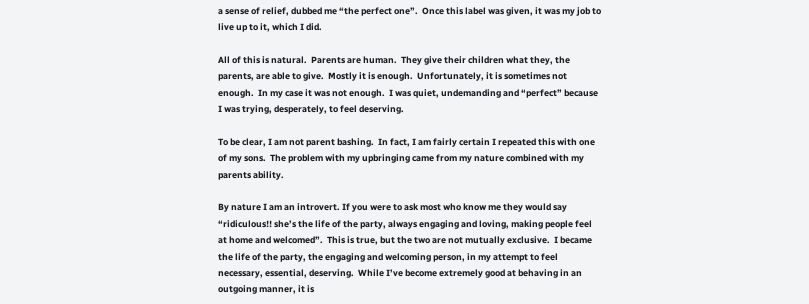a sense of relief, dubbed me “the perfect one”.  Once this label was given, it was my job to live up to it, which I did.

All of this is natural.  Parents are human.  They give their children what they, the parents, are able to give.  Mostly it is enough.  Unfortunately, it is sometimes not enough.  In my case it was not enough.  I was quiet, undemanding and “perfect” because I was trying, desperately, to feel deserving.

To be clear, I am not parent bashing.  In fact, I am fairly certain I repeated this with one of my sons.  The problem with my upbringing came from my nature combined with my parents ability.

By nature I am an introvert. If you were to ask most who know me they would say “ridiculous!! she’s the life of the party, always engaging and loving, making people feel at home and welcomed”.  This is true, but the two are not mutually exclusive.  I became the life of the party, the engaging and welcoming person, in my attempt to feel necessary, essential, deserving.  While I’ve become extremely good at behaving in an outgoing manner, it is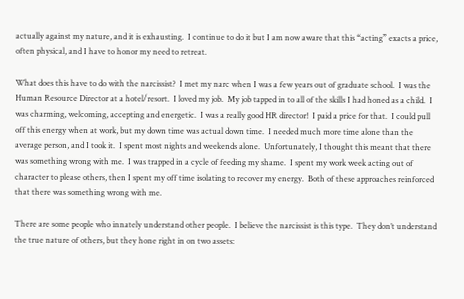actually against my nature, and it is exhausting.  I continue to do it but I am now aware that this “acting” exacts a price, often physical, and I have to honor my need to retreat.

What does this have to do with the narcissist?  I met my narc when I was a few years out of graduate school.  I was the Human Resource Director at a hotel/resort.  I loved my job.  My job tapped in to all of the skills I had honed as a child.  I was charming, welcoming, accepting and energetic.  I was a really good HR director!  I paid a price for that.  I could pull off this energy when at work, but my down time was actual down time.  I needed much more time alone than the average person, and I took it.  I spent most nights and weekends alone.  Unfortunately, I thought this meant that there was something wrong with me.  I was trapped in a cycle of feeding my shame.  I spent my work week acting out of character to please others, then I spent my off time isolating to recover my energy.  Both of these approaches reinforced that there was something wrong with me.

There are some people who innately understand other people.  I believe the narcissist is this type.  They don’t understand the true nature of others, but they hone right in on two assets: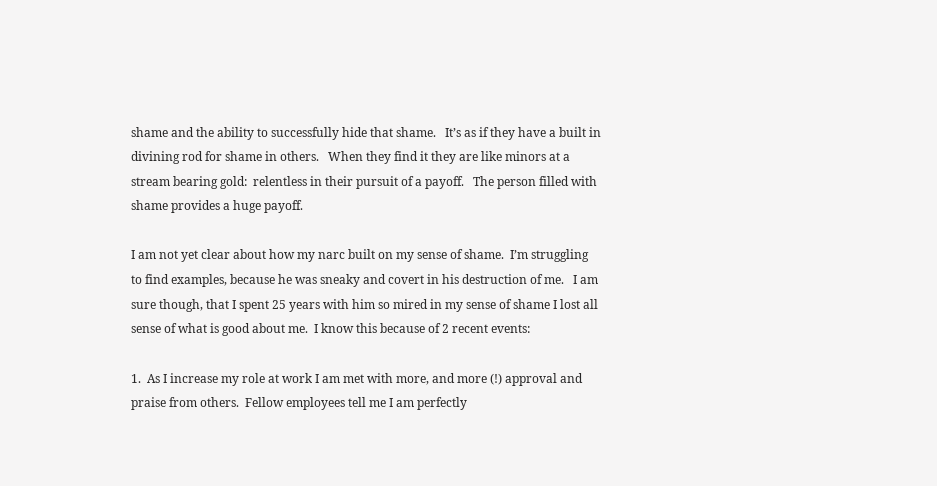shame and the ability to successfully hide that shame.   It’s as if they have a built in divining rod for shame in others.   When they find it they are like minors at a stream bearing gold:  relentless in their pursuit of a payoff.   The person filled with shame provides a huge payoff.

I am not yet clear about how my narc built on my sense of shame.  I’m struggling to find examples, because he was sneaky and covert in his destruction of me.   I am sure though, that I spent 25 years with him so mired in my sense of shame I lost all sense of what is good about me.  I know this because of 2 recent events:

1.  As I increase my role at work I am met with more, and more (!) approval and praise from others.  Fellow employees tell me I am perfectly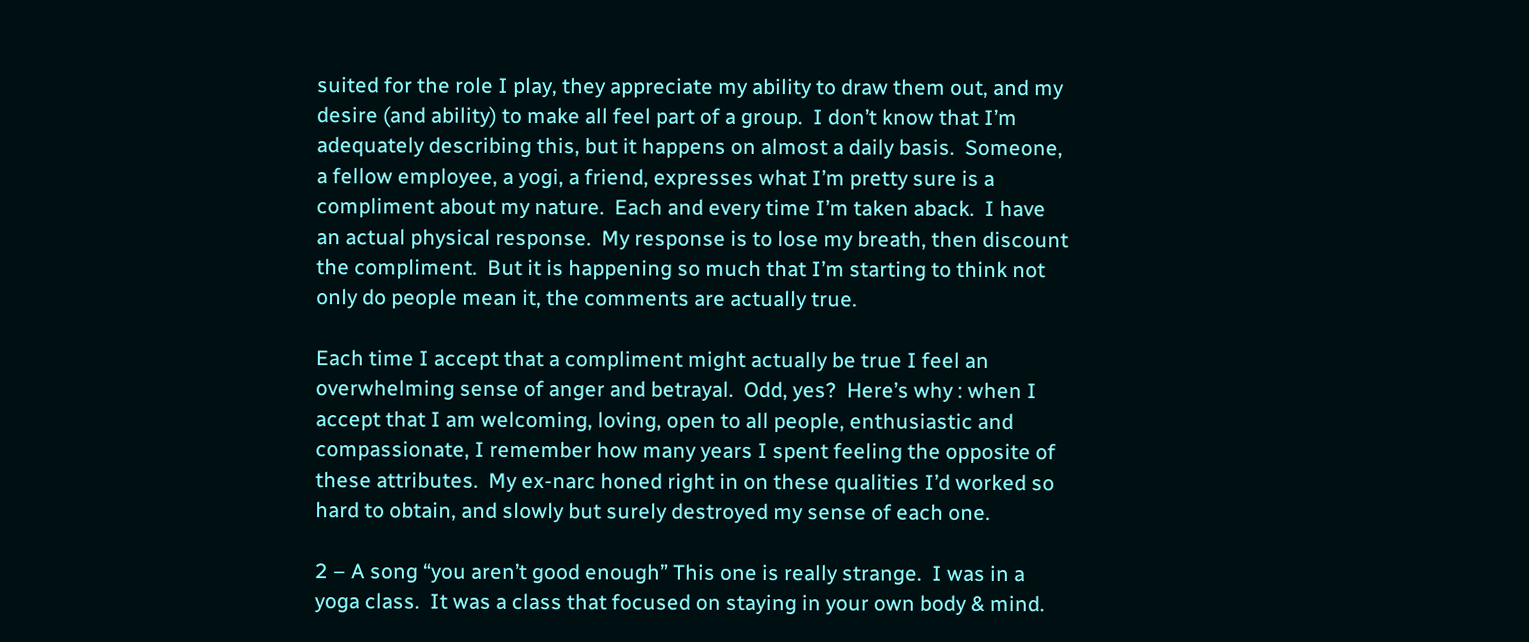suited for the role I play, they appreciate my ability to draw them out, and my desire (and ability) to make all feel part of a group.  I don’t know that I’m adequately describing this, but it happens on almost a daily basis.  Someone, a fellow employee, a yogi, a friend, expresses what I’m pretty sure is a compliment about my nature.  Each and every time I’m taken aback.  I have an actual physical response.  My response is to lose my breath, then discount the compliment.  But it is happening so much that I’m starting to think not only do people mean it, the comments are actually true.

Each time I accept that a compliment might actually be true I feel an overwhelming sense of anger and betrayal.  Odd, yes?  Here’s why : when I accept that I am welcoming, loving, open to all people, enthusiastic and compassionate, I remember how many years I spent feeling the opposite of these attributes.  My ex-narc honed right in on these qualities I’d worked so hard to obtain, and slowly but surely destroyed my sense of each one.

2 – A song “you aren’t good enough” This one is really strange.  I was in a yoga class.  It was a class that focused on staying in your own body & mind.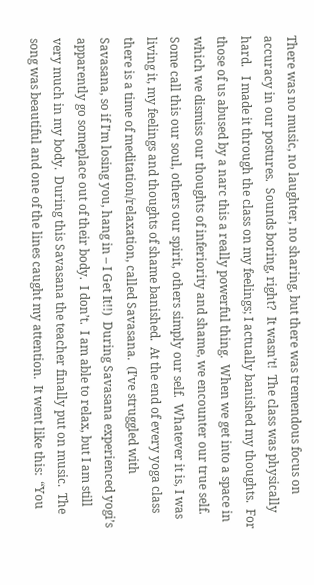There was no music, no laughter, no sharing, but there was tremendous focus on accuracy in our postures.  Sounds boring, right?  It wasn’t!  The class was physically hard.   I made it through the class on my feelings; I actually banished my thoughts.  For those of us abused by a narc this a really powerful thing.  When we get into a space in which we dismiss our thoughts of inferiority and shame, we encounter our true self.  Some call this our soul, others our spirit, others simply our self.  Whatever it is, I was living it, my feelings and thoughts of shame banished.  At the end of every yoga class there is a time of meditation/relaxation, called Savasana.  (I’ve struggled with Savasana, so if I’m losing you, hang in – I Get It!!)  During Savasana experienced yogi’s apparently go someplace out of their body.  I don’t.  I am able to relax, but I am still very much in my body.  During this Savasana the teacher finally put on music.  The song was beautiful and one of the lines caught my attention.  It went like this:  “You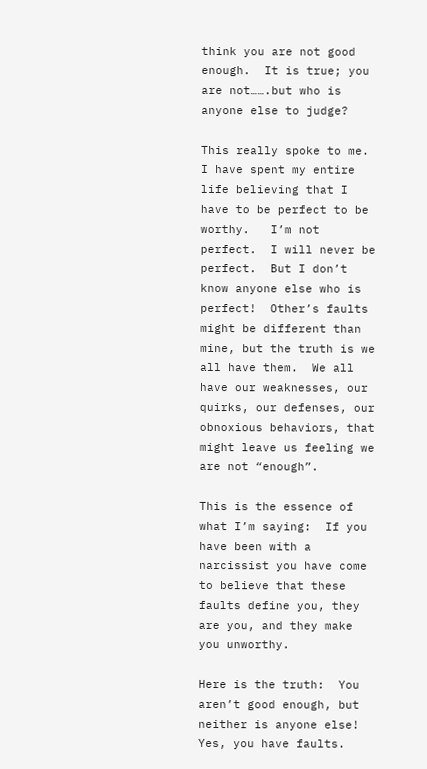think you are not good enough.  It is true; you are not…….but who is anyone else to judge?

This really spoke to me.  I have spent my entire life believing that I have to be perfect to be worthy.   I’m not perfect.  I will never be perfect.  But I don’t know anyone else who is perfect!  Other’s faults might be different than mine, but the truth is we all have them.  We all have our weaknesses, our quirks, our defenses, our obnoxious behaviors, that might leave us feeling we are not “enough”.

This is the essence of what I’m saying:  If you have been with a narcissist you have come to believe that these faults define you, they are you, and they make you unworthy.

Here is the truth:  You aren’t good enough, but neither is anyone else!   Yes, you have faults.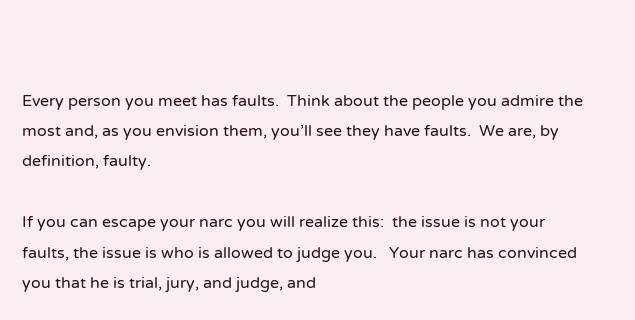Every person you meet has faults.  Think about the people you admire the most and, as you envision them, you’ll see they have faults.  We are, by definition, faulty.

If you can escape your narc you will realize this:  the issue is not your faults, the issue is who is allowed to judge you.   Your narc has convinced you that he is trial, jury, and judge, and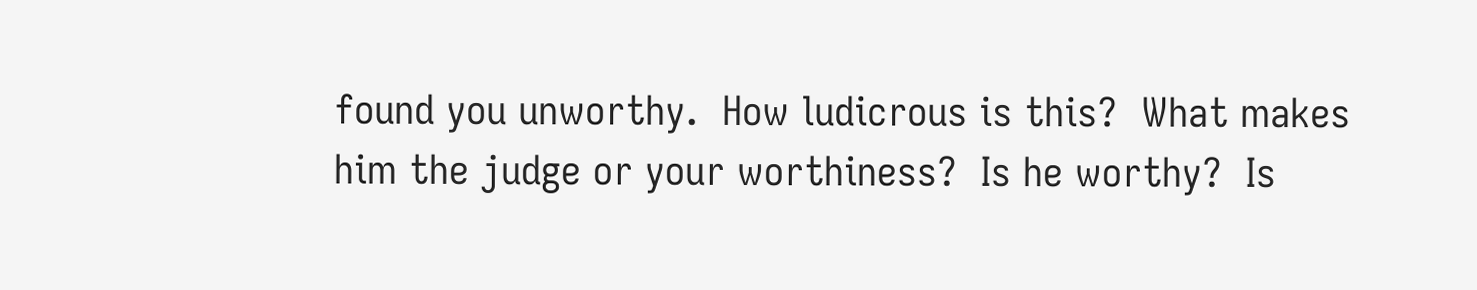found you unworthy.  How ludicrous is this?  What makes him the judge or your worthiness?  Is he worthy?  Is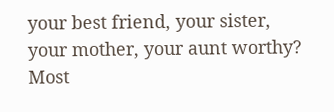your best friend, your sister, your mother, your aunt worthy?  Most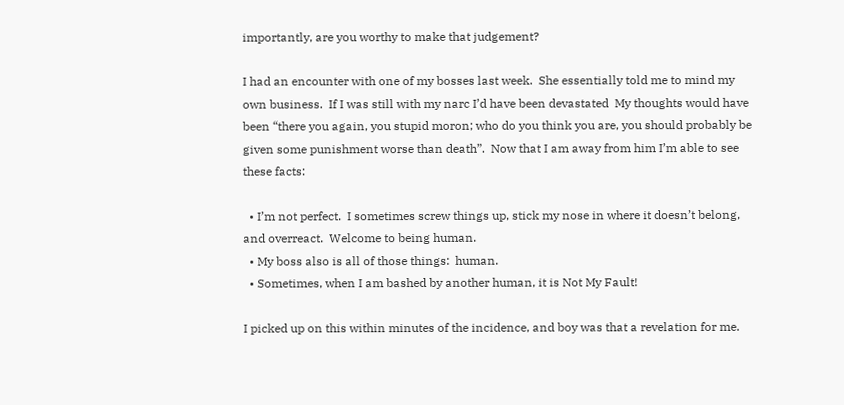importantly, are you worthy to make that judgement?

I had an encounter with one of my bosses last week.  She essentially told me to mind my own business.  If I was still with my narc I’d have been devastated  My thoughts would have been “there you again, you stupid moron; who do you think you are, you should probably be given some punishment worse than death”.  Now that I am away from him I’m able to see these facts:

  • I’m not perfect.  I sometimes screw things up, stick my nose in where it doesn’t belong, and overreact.  Welcome to being human.
  • My boss also is all of those things:  human.
  • Sometimes, when I am bashed by another human, it is Not My Fault!

I picked up on this within minutes of the incidence, and boy was that a revelation for me.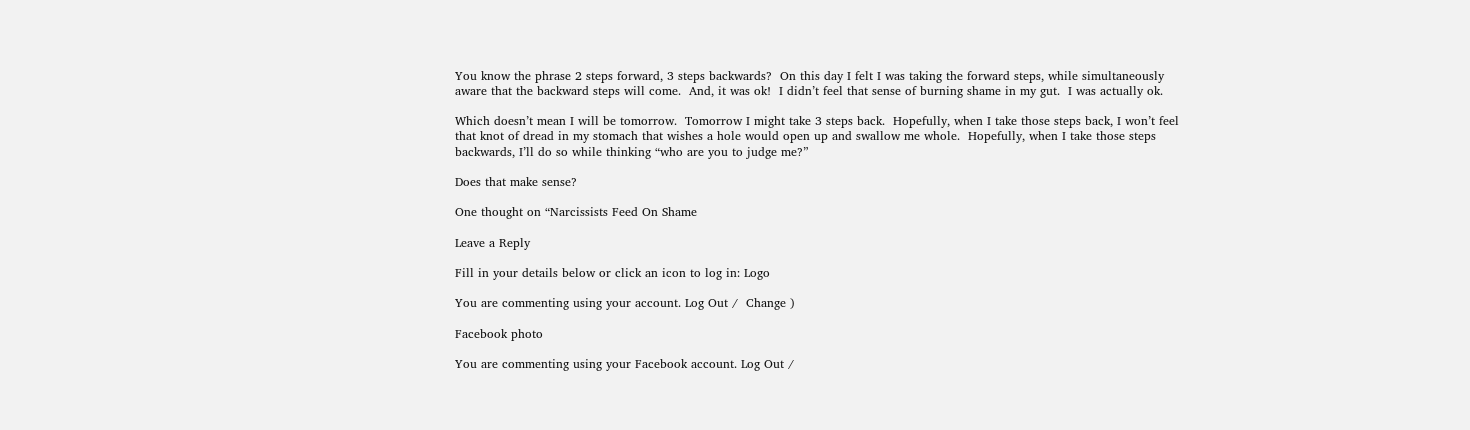You know the phrase 2 steps forward, 3 steps backwards?  On this day I felt I was taking the forward steps, while simultaneously aware that the backward steps will come.  And, it was ok!  I didn’t feel that sense of burning shame in my gut.  I was actually ok.

Which doesn’t mean I will be tomorrow.  Tomorrow I might take 3 steps back.  Hopefully, when I take those steps back, I won’t feel that knot of dread in my stomach that wishes a hole would open up and swallow me whole.  Hopefully, when I take those steps backwards, I’ll do so while thinking “who are you to judge me?”

Does that make sense?

One thought on “Narcissists Feed On Shame

Leave a Reply

Fill in your details below or click an icon to log in: Logo

You are commenting using your account. Log Out /  Change )

Facebook photo

You are commenting using your Facebook account. Log Out /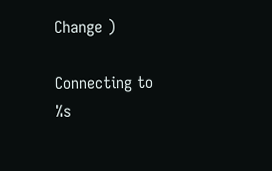Change )

Connecting to %s